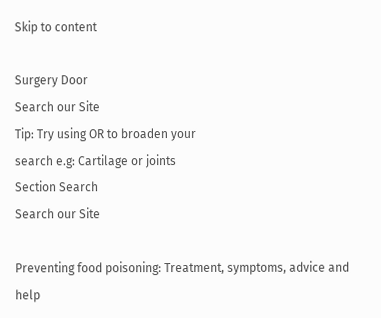Skip to content

Surgery Door
Search our Site
Tip: Try using OR to broaden your
search e.g: Cartilage or joints
Section Search
Search our Site

Preventing food poisoning: Treatment, symptoms, advice and help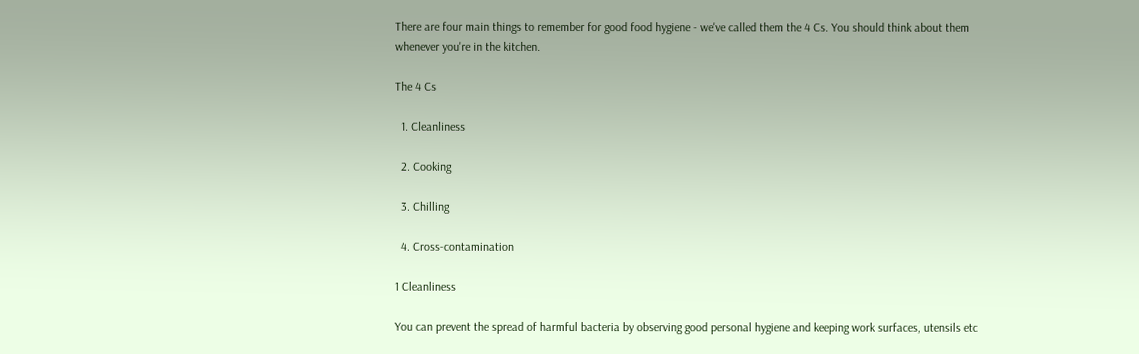There are four main things to remember for good food hygiene - we've called them the 4 Cs. You should think about them whenever you're in the kitchen.

The 4 Cs

  1. Cleanliness

  2. Cooking

  3. Chilling

  4. Cross-contamination

1 Cleanliness

You can prevent the spread of harmful bacteria by observing good personal hygiene and keeping work surfaces, utensils etc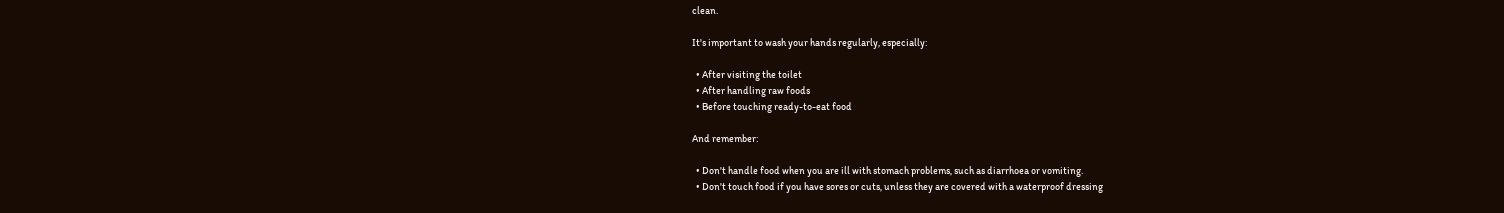clean.

It's important to wash your hands regularly, especially:

  • After visiting the toilet
  • After handling raw foods
  • Before touching ready-to-eat food

And remember:

  • Don't handle food when you are ill with stomach problems, such as diarrhoea or vomiting.
  • Don't touch food if you have sores or cuts, unless they are covered with a waterproof dressing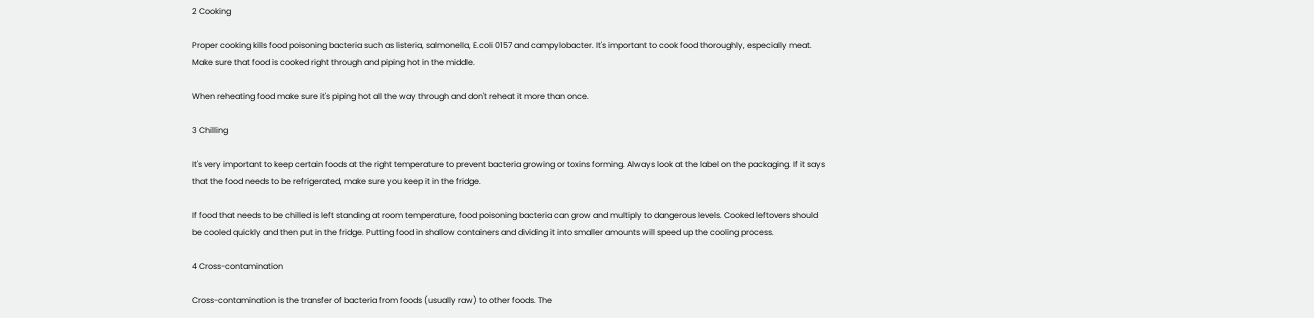2 Cooking

Proper cooking kills food poisoning bacteria such as listeria, salmonella, E.coli 0157 and campylobacter. It's important to cook food thoroughly, especially meat. Make sure that food is cooked right through and piping hot in the middle.

When reheating food make sure it's piping hot all the way through and don't reheat it more than once.

3 Chilling

It's very important to keep certain foods at the right temperature to prevent bacteria growing or toxins forming. Always look at the label on the packaging. If it says that the food needs to be refrigerated, make sure you keep it in the fridge.

If food that needs to be chilled is left standing at room temperature, food poisoning bacteria can grow and multiply to dangerous levels. Cooked leftovers should be cooled quickly and then put in the fridge. Putting food in shallow containers and dividing it into smaller amounts will speed up the cooling process.

4 Cross-contamination

Cross-contamination is the transfer of bacteria from foods (usually raw) to other foods. The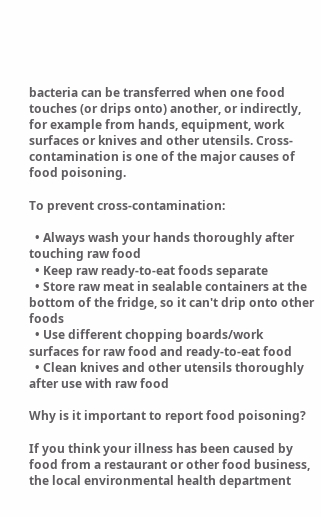bacteria can be transferred when one food touches (or drips onto) another, or indirectly, for example from hands, equipment, work surfaces or knives and other utensils. Cross-contamination is one of the major causes of food poisoning.

To prevent cross-contamination:

  • Always wash your hands thoroughly after touching raw food
  • Keep raw ready-to-eat foods separate
  • Store raw meat in sealable containers at the bottom of the fridge, so it can't drip onto other foods
  • Use different chopping boards/work surfaces for raw food and ready-to-eat food
  • Clean knives and other utensils thoroughly after use with raw food

Why is it important to report food poisoning?

If you think your illness has been caused by food from a restaurant or other food business, the local environmental health department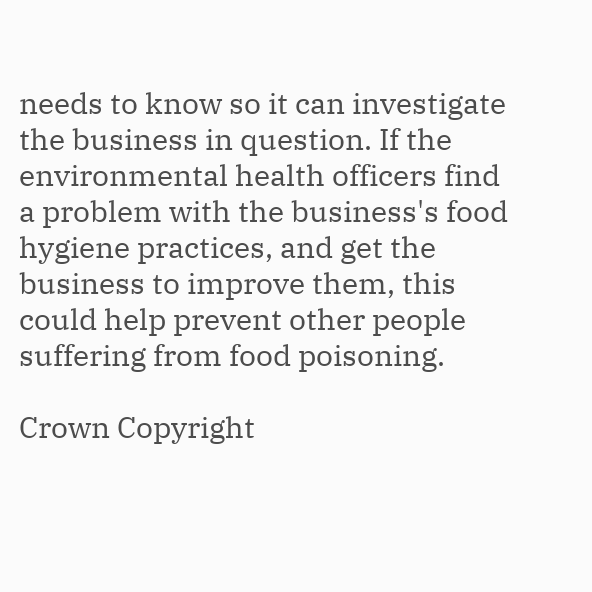needs to know so it can investigate the business in question. If the environmental health officers find a problem with the business's food hygiene practices, and get the business to improve them, this could help prevent other people suffering from food poisoning.

Crown Copyright